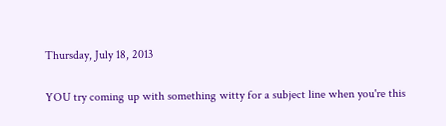Thursday, July 18, 2013

YOU try coming up with something witty for a subject line when you're this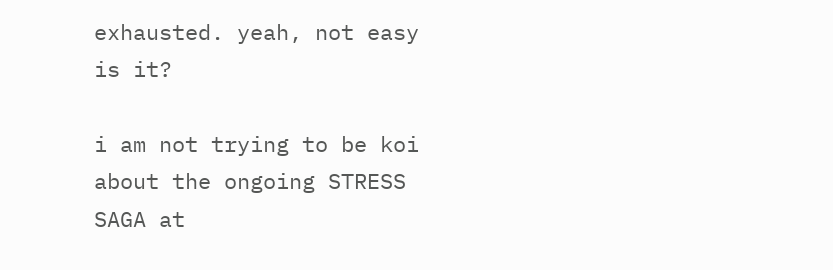exhausted. yeah, not easy is it?

i am not trying to be koi about the ongoing STRESS SAGA at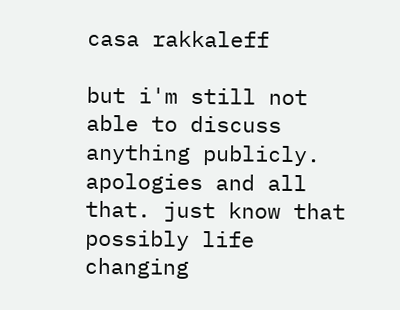casa rakkaleff

but i'm still not able to discuss anything publicly. apologies and all that. just know that possibly life changing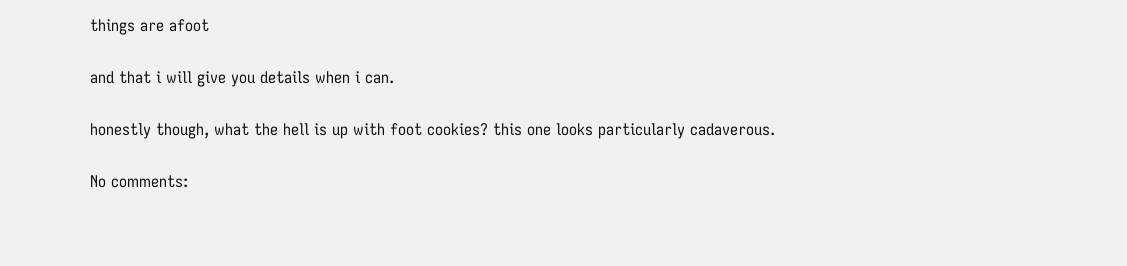things are afoot

and that i will give you details when i can.

honestly though, what the hell is up with foot cookies? this one looks particularly cadaverous.

No comments: